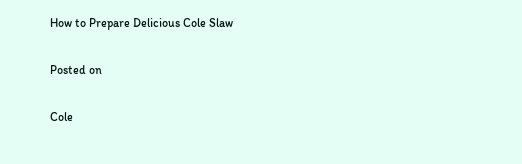How to Prepare Delicious Cole Slaw

Posted on

Cole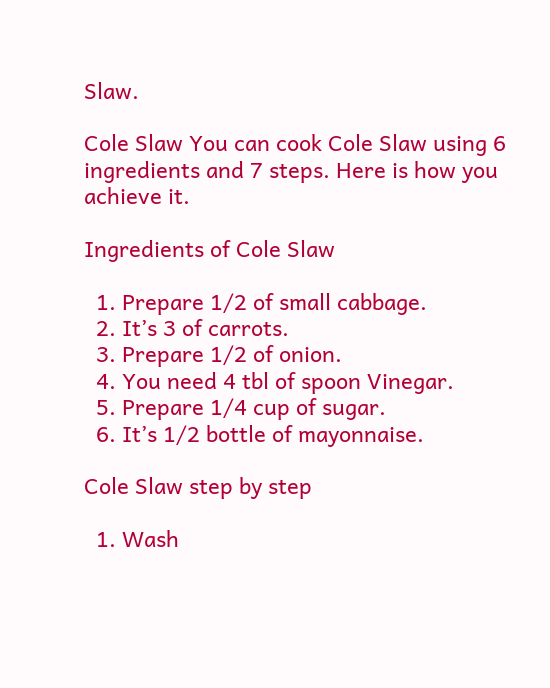Slaw.

Cole Slaw You can cook Cole Slaw using 6 ingredients and 7 steps. Here is how you achieve it.

Ingredients of Cole Slaw

  1. Prepare 1/2 of small cabbage.
  2. It’s 3 of carrots.
  3. Prepare 1/2 of onion.
  4. You need 4 tbl of spoon Vinegar.
  5. Prepare 1/4 cup of sugar.
  6. It’s 1/2 bottle of mayonnaise.

Cole Slaw step by step

  1. Wash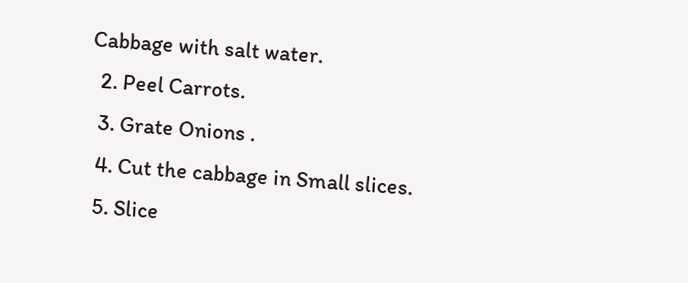Cabbage with salt water.
  2. Peel Carrots.
  3. Grate Onions .
  4. Cut the cabbage in Small slices.
  5. Slice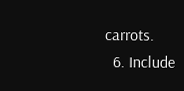carrots.
  6. Include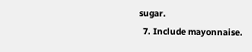sugar.
  7. Include mayonnaise.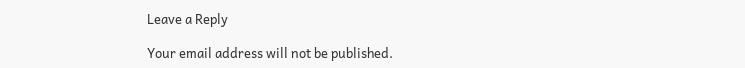Leave a Reply

Your email address will not be published.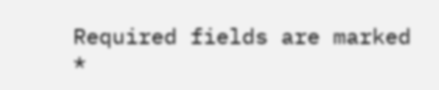Required fields are marked *